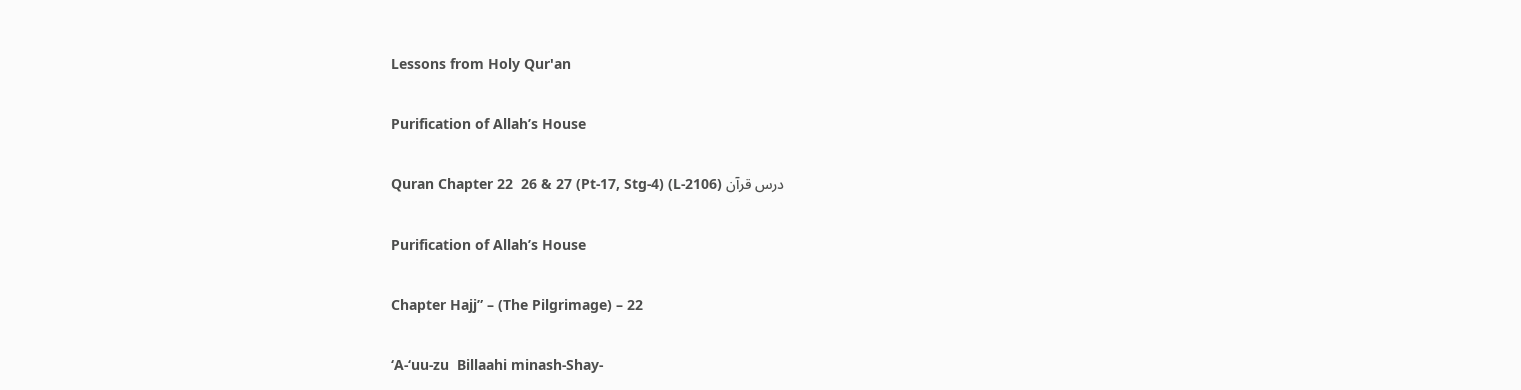Lessons from Holy Qur'an

Purification of Allah’s House

Quran Chapter 22  26 & 27 (Pt-17, Stg-4) (L-2106) درس قرآن

Purification of Allah’s House

Chapter Hajj” – (The Pilgrimage) – 22

‘A-‘uu-zu  Billaahi minash-Shay-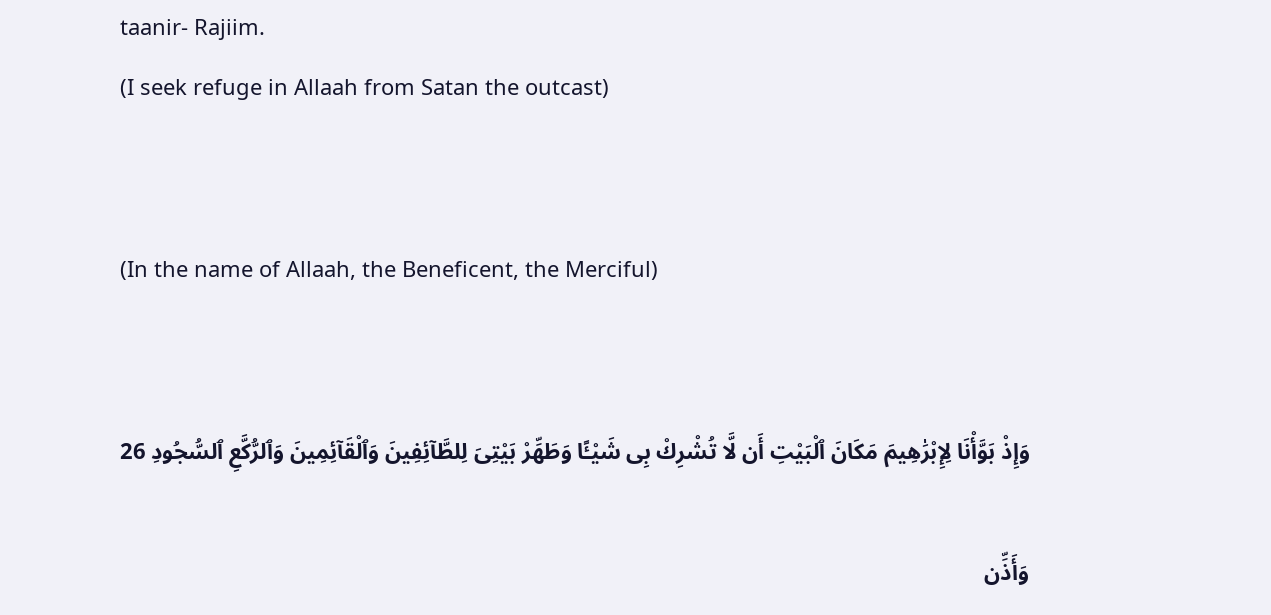taanir- Rajiim.
(I seek refuge in Allaah from Satan the outcast)


(In the name of Allaah, the Beneficent, the Merciful)


وَإِذْ بَوَّأْنَا لِإِبْرَٰهِيمَ مَكَانَ ٱلْبَيْتِ أَن لَّا تُشْرِكْ بِى شَيْـًٔا وَطَهِّرْ بَيْتِىَ لِلطَّآئِفِينَ وَٱلْقَآئِمِينَ وَٱلرُّكَّعِ ٱلسُّجُودِ 26

وَأَذِّن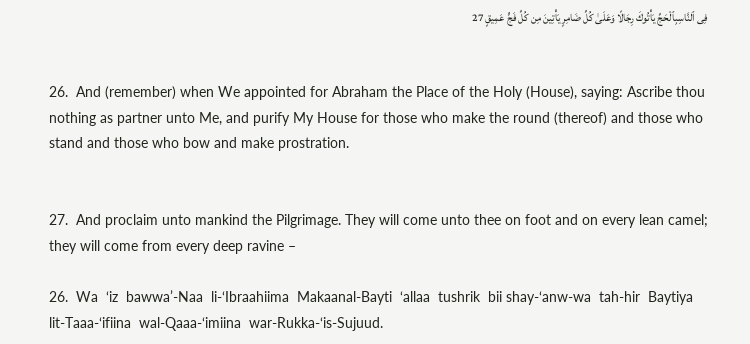فِى ٱلنَّاسِبِٱلْحَجِّ يَأْتُوكَ رِجَالًا وَعَلَىٰ كُلِّ ضَامِرٍ يَأْتِينَ مِن كُلِّ فَجٍّ عَمِيقٍ 27


26.  And (remember) when We appointed for Abraham the Place of the Holy (House), saying: Ascribe thou nothing as partner unto Me, and purify My House for those who make the round (thereof) and those who stand and those who bow and make prostration.


27.  And proclaim unto mankind the Pilgrimage. They will come unto thee on foot and on every lean camel; they will come from every deep ravine –

26.  Wa  ‘iz  bawwa’-Naa  li-‘Ibraahiima  Makaanal-Bayti  ‘allaa  tushrik  bii shay-‘anw-wa  tah-hir  Baytiya  lit-Taaa-‘ifiina  wal-Qaaa-‘imiina  war-Rukka-‘is-Sujuud.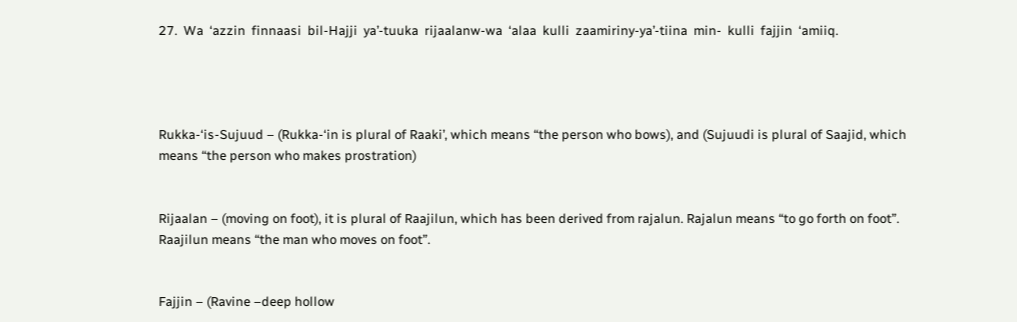27.  Wa  ‘azzin  finnaasi  bil-Hajji  ya’-tuuka  rijaalanw-wa  ‘alaa  kulli  zaamiriny-ya’-tiina  min-  kulli  fajjin  ‘amiiq.




Rukka-‘is-Sujuud – (Rukka-‘in is plural of Raaki’, which means “the person who bows), and (Sujuudi is plural of Saajid, which means “the person who makes prostration)


Rijaalan – (moving on foot), it is plural of Raajilun, which has been derived from rajalun. Rajalun means “to go forth on foot”. Raajilun means “the man who moves on foot”.


Fajjin – (Ravine –deep hollow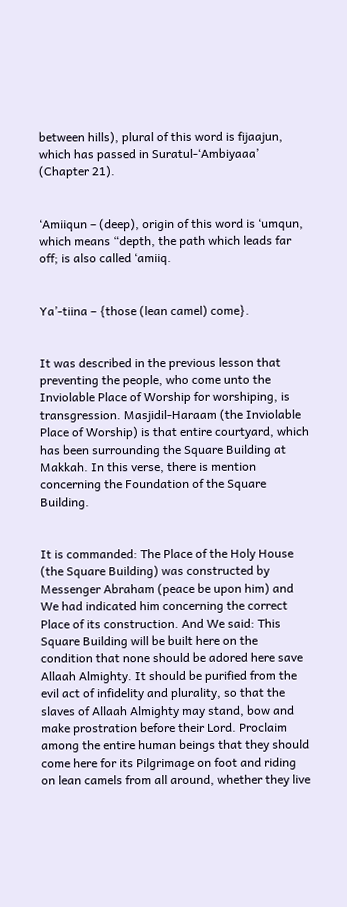between hills), plural of this word is fijaajun, which has passed in Suratul-‘Ambiyaaa’ (Chapter 21).


‘Amiiqun – (deep), origin of this word is ‘umqun, which means “depth, the path which leads far off; is also called ‘amiiq.


Ya’-tiina – {those (lean camel) come}.


It was described in the previous lesson that preventing the people, who come unto the Inviolable Place of Worship for worshiping, is transgression. Masjidil-Haraam (the Inviolable Place of Worship) is that entire courtyard, which has been surrounding the Square Building at Makkah. In this verse, there is mention concerning the Foundation of the Square Building.


It is commanded: The Place of the Holy House (the Square Building) was constructed by Messenger Abraham (peace be upon him) and We had indicated him concerning the correct Place of its construction. And We said: This Square Building will be built here on the condition that none should be adored here save Allaah Almighty. It should be purified from the evil act of infidelity and plurality, so that the slaves of Allaah Almighty may stand, bow and make prostration before their Lord. Proclaim among the entire human beings that they should come here for its Pilgrimage on foot and riding on lean camels from all around, whether they live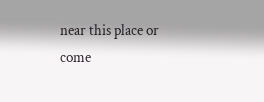near this place or come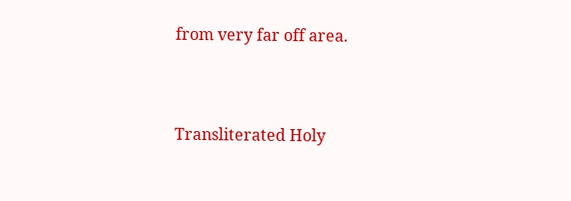from very far off area.


Transliterated Holy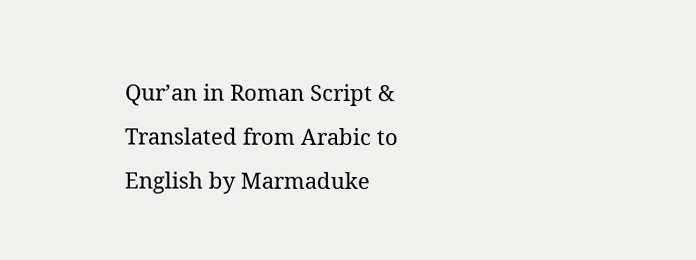Qur’an in Roman Script & Translated from Arabic to English by Marmaduke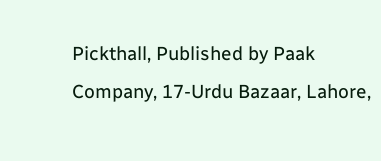Pickthall, Published by Paak Company, 17-Urdu Bazaar, Lahore,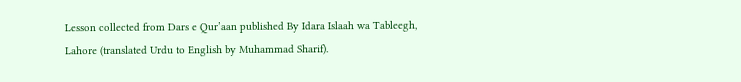Lesson collected from Dars e Qur’aan published By Idara Islaah wa Tableegh, Lahore (translated Urdu to English by Muhammad Sharif).